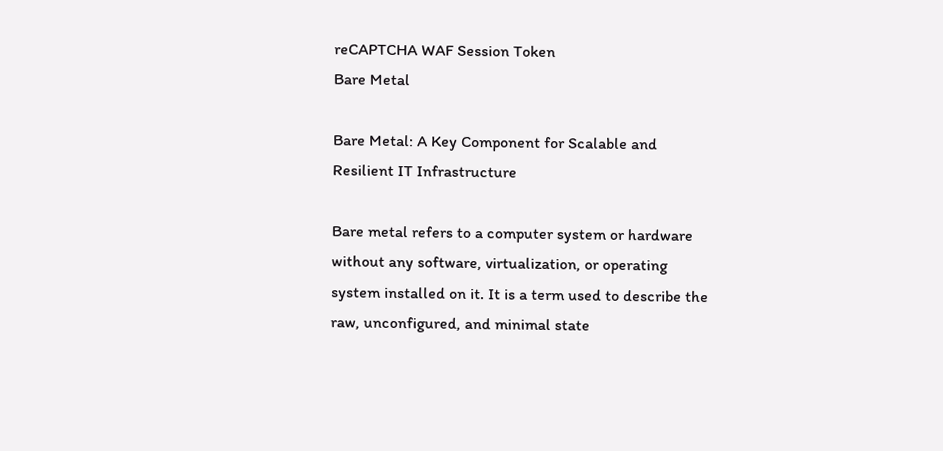reCAPTCHA WAF Session Token
Bare Metal

Bare Metal: A Key Component for Scalable and Resilient IT Infrastructure

Bare metal refers to a computer system or hardware without any software, virtualization, or operating system installed on it. It is a term used to describe the raw, unconfigured, and minimal state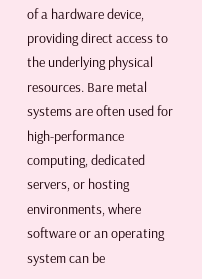of a hardware device, providing direct access to the underlying physical resources. Bare metal systems are often used for high-performance computing, dedicated servers, or hosting environments, where software or an operating system can be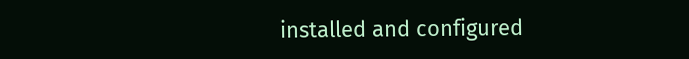installed and configured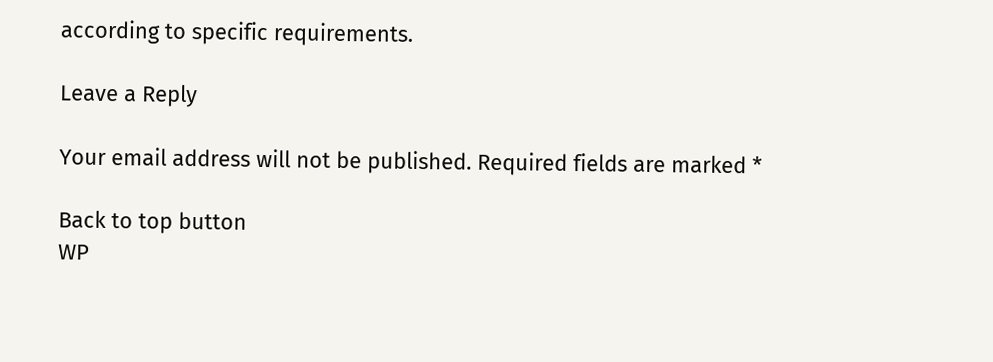according to specific requirements.

Leave a Reply

Your email address will not be published. Required fields are marked *

Back to top button
WP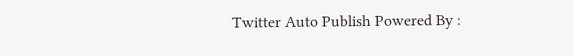Twitter Auto Publish Powered By :